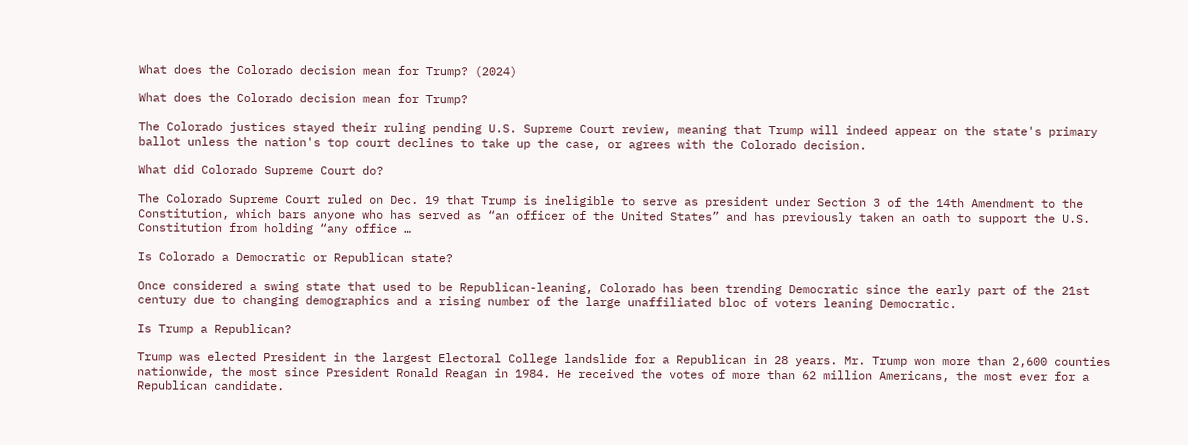What does the Colorado decision mean for Trump? (2024)

What does the Colorado decision mean for Trump?

The Colorado justices stayed their ruling pending U.S. Supreme Court review, meaning that Trump will indeed appear on the state's primary ballot unless the nation's top court declines to take up the case, or agrees with the Colorado decision.

What did Colorado Supreme Court do?

The Colorado Supreme Court ruled on Dec. 19 that Trump is ineligible to serve as president under Section 3 of the 14th Amendment to the Constitution, which bars anyone who has served as “an officer of the United States” and has previously taken an oath to support the U.S. Constitution from holding “any office …

Is Colorado a Democratic or Republican state?

Once considered a swing state that used to be Republican-leaning, Colorado has been trending Democratic since the early part of the 21st century due to changing demographics and a rising number of the large unaffiliated bloc of voters leaning Democratic.

Is Trump a Republican?

Trump was elected President in the largest Electoral College landslide for a Republican in 28 years. Mr. Trump won more than 2,600 counties nationwide, the most since President Ronald Reagan in 1984. He received the votes of more than 62 million Americans, the most ever for a Republican candidate.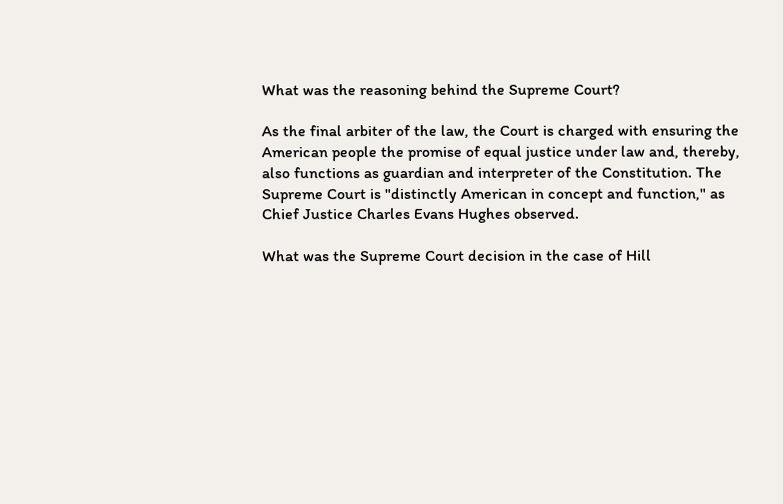What was the reasoning behind the Supreme Court?

As the final arbiter of the law, the Court is charged with ensuring the American people the promise of equal justice under law and, thereby, also functions as guardian and interpreter of the Constitution. The Supreme Court is "distinctly American in concept and function," as Chief Justice Charles Evans Hughes observed.

What was the Supreme Court decision in the case of Hill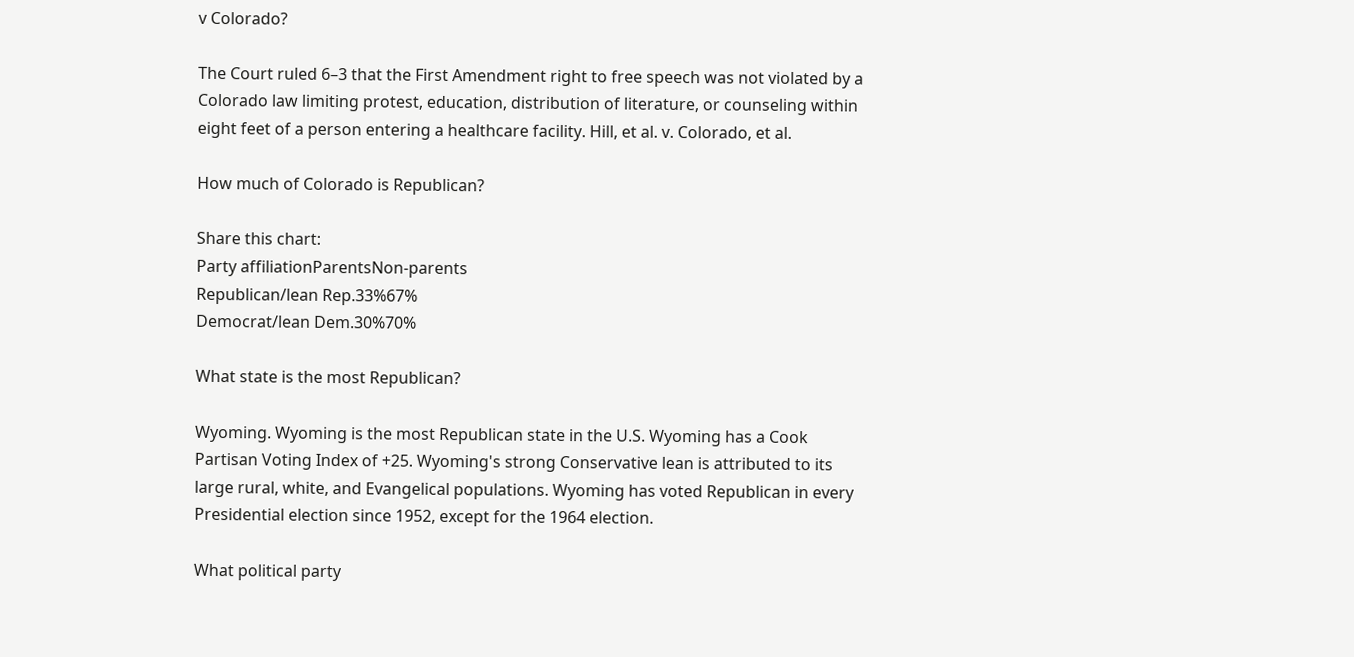v Colorado?

The Court ruled 6–3 that the First Amendment right to free speech was not violated by a Colorado law limiting protest, education, distribution of literature, or counseling within eight feet of a person entering a healthcare facility. Hill, et al. v. Colorado, et al.

How much of Colorado is Republican?

Share this chart:
Party affiliationParentsNon-parents
Republican/lean Rep.33%67%
Democrat/lean Dem.30%70%

What state is the most Republican?

Wyoming. Wyoming is the most Republican state in the U.S. Wyoming has a Cook Partisan Voting Index of +25. Wyoming's strong Conservative lean is attributed to its large rural, white, and Evangelical populations. Wyoming has voted Republican in every Presidential election since 1952, except for the 1964 election.

What political party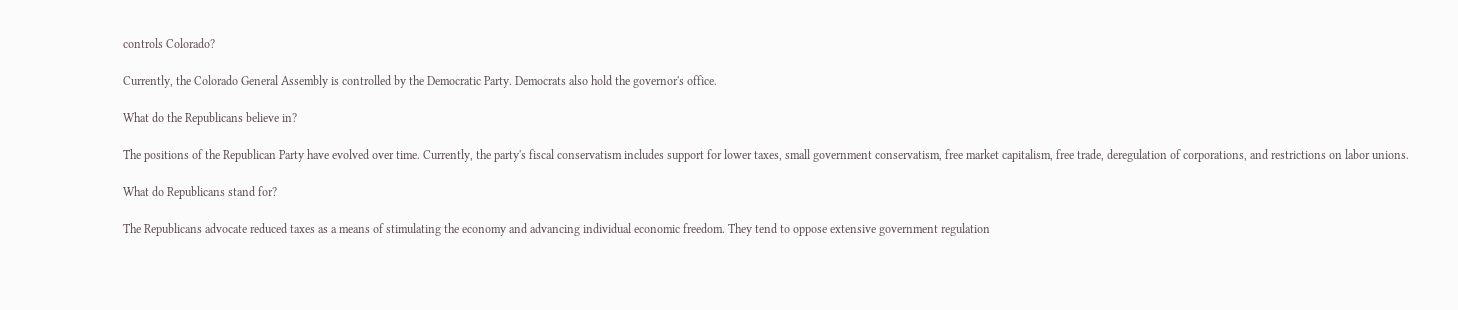controls Colorado?

Currently, the Colorado General Assembly is controlled by the Democratic Party. Democrats also hold the governor's office.

What do the Republicans believe in?

The positions of the Republican Party have evolved over time. Currently, the party's fiscal conservatism includes support for lower taxes, small government conservatism, free market capitalism, free trade, deregulation of corporations, and restrictions on labor unions.

What do Republicans stand for?

The Republicans advocate reduced taxes as a means of stimulating the economy and advancing individual economic freedom. They tend to oppose extensive government regulation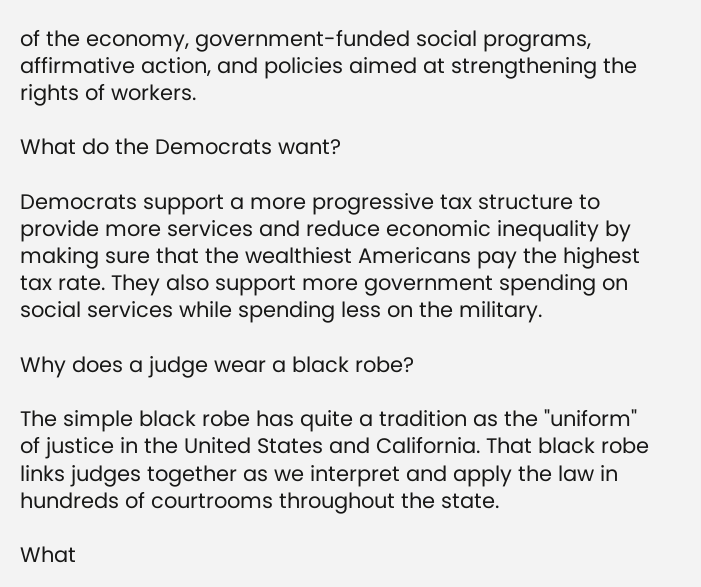of the economy, government-funded social programs, affirmative action, and policies aimed at strengthening the rights of workers.

What do the Democrats want?

Democrats support a more progressive tax structure to provide more services and reduce economic inequality by making sure that the wealthiest Americans pay the highest tax rate. They also support more government spending on social services while spending less on the military.

Why does a judge wear a black robe?

The simple black robe has quite a tradition as the "uniform" of justice in the United States and California. That black robe links judges together as we interpret and apply the law in hundreds of courtrooms throughout the state.

What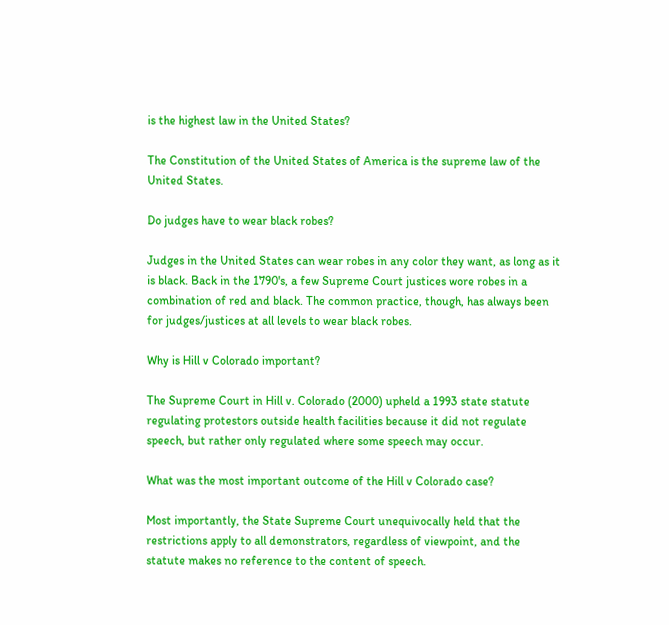is the highest law in the United States?

The Constitution of the United States of America is the supreme law of the United States.

Do judges have to wear black robes?

Judges in the United States can wear robes in any color they want, as long as it is black. Back in the 1790's, a few Supreme Court justices wore robes in a combination of red and black. The common practice, though, has always been for judges/justices at all levels to wear black robes.

Why is Hill v Colorado important?

The Supreme Court in Hill v. Colorado (2000) upheld a 1993 state statute regulating protestors outside health facilities because it did not regulate speech, but rather only regulated where some speech may occur.

What was the most important outcome of the Hill v Colorado case?

Most importantly, the State Supreme Court unequivocally held that the restrictions apply to all demonstrators, regardless of viewpoint, and the statute makes no reference to the content of speech.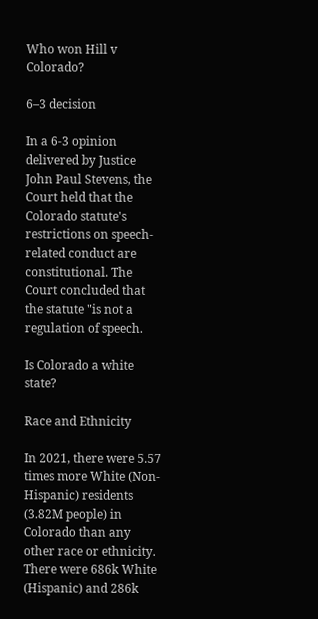Who won Hill v Colorado?

6–3 decision

In a 6-3 opinion delivered by Justice John Paul Stevens, the Court held that the Colorado statute's restrictions on speech-related conduct are constitutional. The Court concluded that the statute "is not a regulation of speech.

Is Colorado a white state?

Race and Ethnicity

In 2021, there were 5.57 times more White (Non-Hispanic) residents (3.82M people) in Colorado than any other race or ethnicity. There were 686k White (Hispanic) and 286k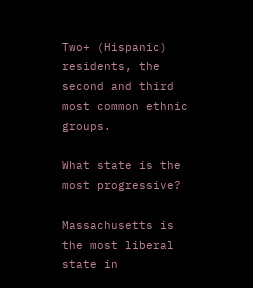Two+ (Hispanic) residents, the second and third most common ethnic groups.

What state is the most progressive?

Massachusetts is the most liberal state in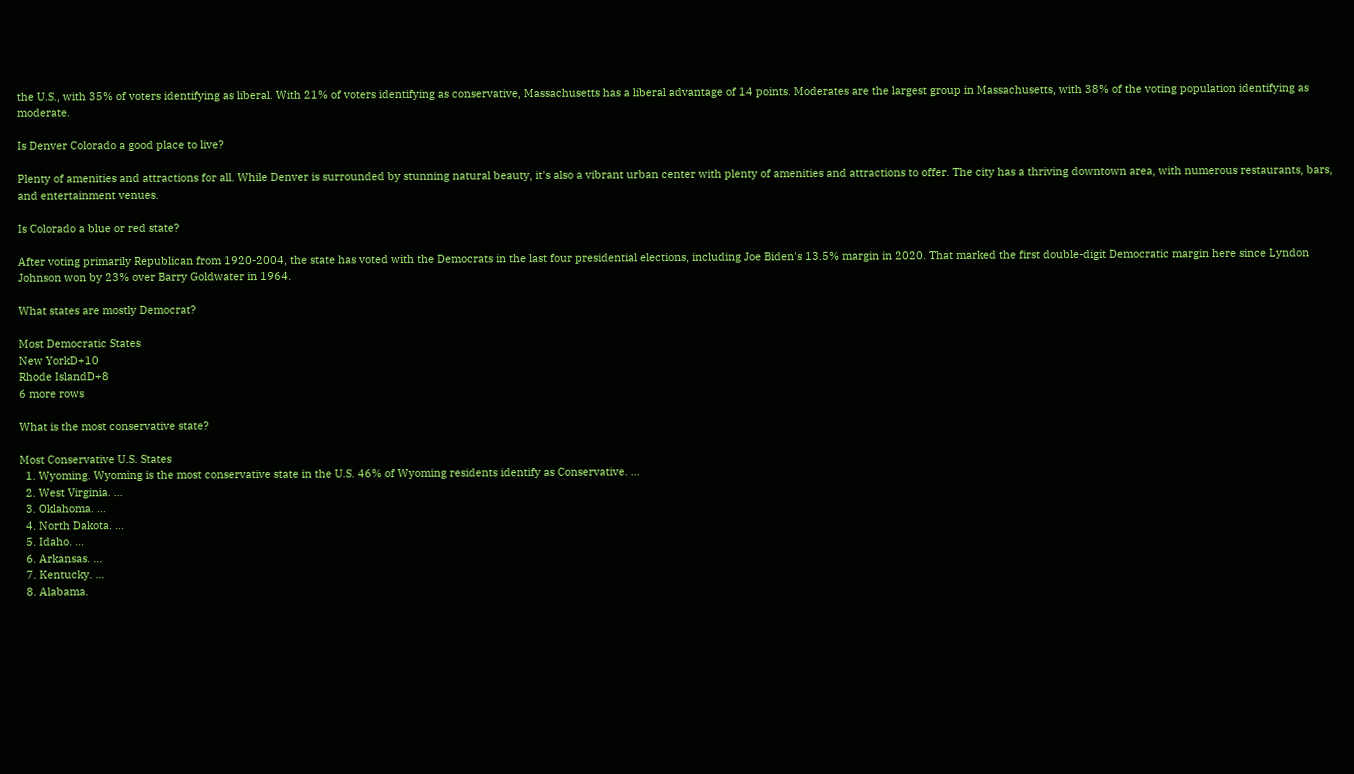the U.S., with 35% of voters identifying as liberal. With 21% of voters identifying as conservative, Massachusetts has a liberal advantage of 14 points. Moderates are the largest group in Massachusetts, with 38% of the voting population identifying as moderate.

Is Denver Colorado a good place to live?

Plenty of amenities and attractions for all. While Denver is surrounded by stunning natural beauty, it's also a vibrant urban center with plenty of amenities and attractions to offer. The city has a thriving downtown area, with numerous restaurants, bars, and entertainment venues.

Is Colorado a blue or red state?

After voting primarily Republican from 1920-2004, the state has voted with the Democrats in the last four presidential elections, including Joe Biden's 13.5% margin in 2020. That marked the first double-digit Democratic margin here since Lyndon Johnson won by 23% over Barry Goldwater in 1964.

What states are mostly Democrat?

Most Democratic States
New YorkD+10
Rhode IslandD+8
6 more rows

What is the most conservative state?

Most Conservative U.S. States
  1. Wyoming. Wyoming is the most conservative state in the U.S. 46% of Wyoming residents identify as Conservative. ...
  2. West Virginia. ...
  3. Oklahoma. ...
  4. North Dakota. ...
  5. Idaho. ...
  6. Arkansas. ...
  7. Kentucky. ...
  8. Alabama.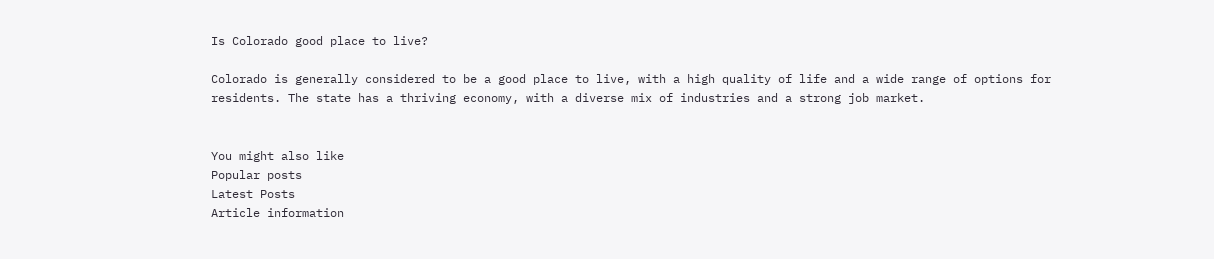Is Colorado good place to live?

Colorado is generally considered to be a good place to live, with a high quality of life and a wide range of options for residents. The state has a thriving economy, with a diverse mix of industries and a strong job market.


You might also like
Popular posts
Latest Posts
Article information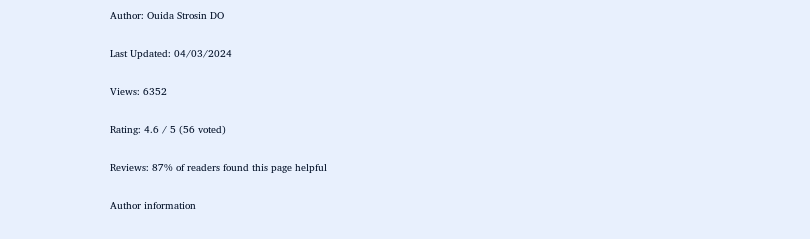Author: Ouida Strosin DO

Last Updated: 04/03/2024

Views: 6352

Rating: 4.6 / 5 (56 voted)

Reviews: 87% of readers found this page helpful

Author information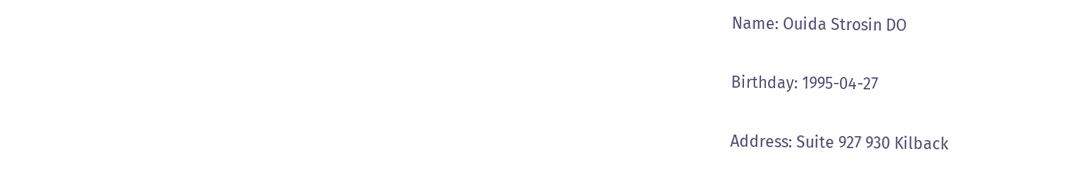Name: Ouida Strosin DO

Birthday: 1995-04-27

Address: Suite 927 930 Kilback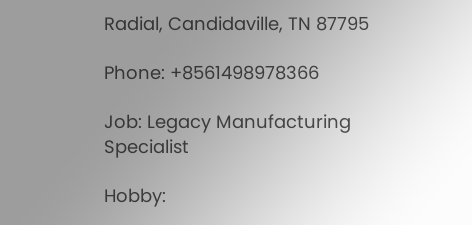Radial, Candidaville, TN 87795

Phone: +8561498978366

Job: Legacy Manufacturing Specialist

Hobby: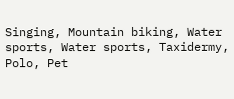Singing, Mountain biking, Water sports, Water sports, Taxidermy, Polo, Pet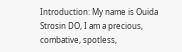Introduction: My name is Ouida Strosin DO, I am a precious, combative, spotless,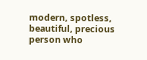modern, spotless, beautiful, precious person who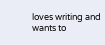loves writing and wants to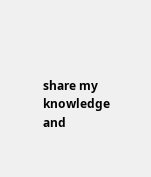share my knowledge and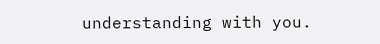understanding with you.